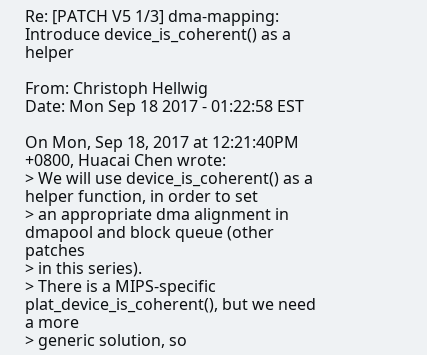Re: [PATCH V5 1/3] dma-mapping: Introduce device_is_coherent() as a helper

From: Christoph Hellwig
Date: Mon Sep 18 2017 - 01:22:58 EST

On Mon, Sep 18, 2017 at 12:21:40PM +0800, Huacai Chen wrote:
> We will use device_is_coherent() as a helper function, in order to set
> an appropriate dma alignment in dmapool and block queue (other patches
> in this series).
> There is a MIPS-specific plat_device_is_coherent(), but we need a more
> generic solution, so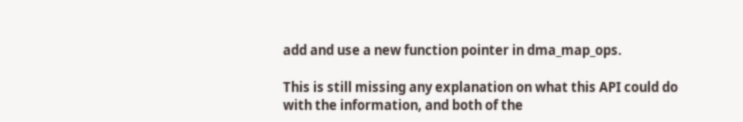add and use a new function pointer in dma_map_ops.

This is still missing any explanation on what this API could do
with the information, and both of the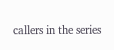callers in the series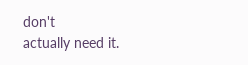don't
actually need it.